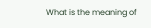What is the meaning of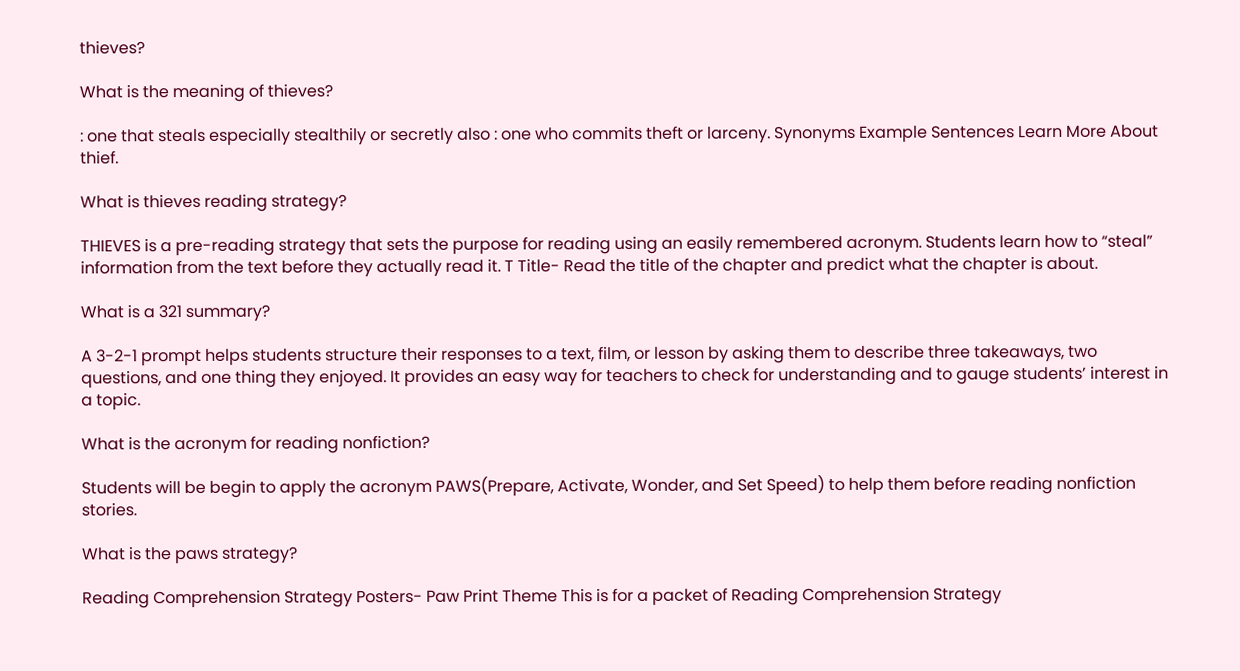thieves?

What is the meaning of thieves?

: one that steals especially stealthily or secretly also : one who commits theft or larceny. Synonyms Example Sentences Learn More About thief.

What is thieves reading strategy?

THIEVES is a pre-reading strategy that sets the purpose for reading using an easily remembered acronym. Students learn how to “steal” information from the text before they actually read it. T Title- Read the title of the chapter and predict what the chapter is about.

What is a 321 summary?

A 3-2-1 prompt helps students structure their responses to a text, film, or lesson by asking them to describe three takeaways, two questions, and one thing they enjoyed. It provides an easy way for teachers to check for understanding and to gauge students’ interest in a topic.

What is the acronym for reading nonfiction?

Students will be begin to apply the acronym PAWS(Prepare, Activate, Wonder, and Set Speed) to help them before reading nonfiction stories.

What is the paws strategy?

Reading Comprehension Strategy Posters- Paw Print Theme This is for a packet of Reading Comprehension Strategy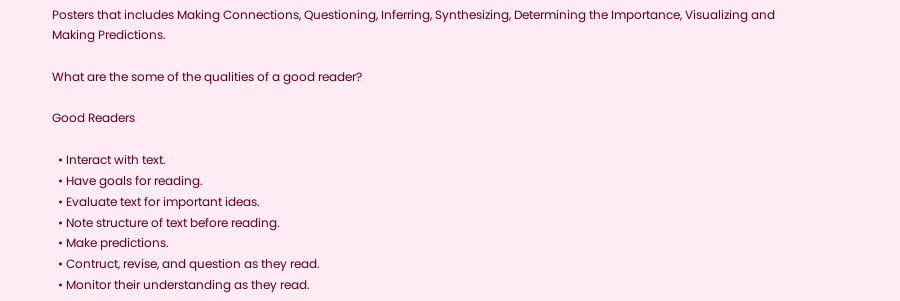Posters that includes Making Connections, Questioning, Inferring, Synthesizing, Determining the Importance, Visualizing and Making Predictions.

What are the some of the qualities of a good reader?

Good Readers

  • Interact with text.
  • Have goals for reading.
  • Evaluate text for important ideas.
  • Note structure of text before reading.
  • Make predictions.
  • Contruct, revise, and question as they read.
  • Monitor their understanding as they read.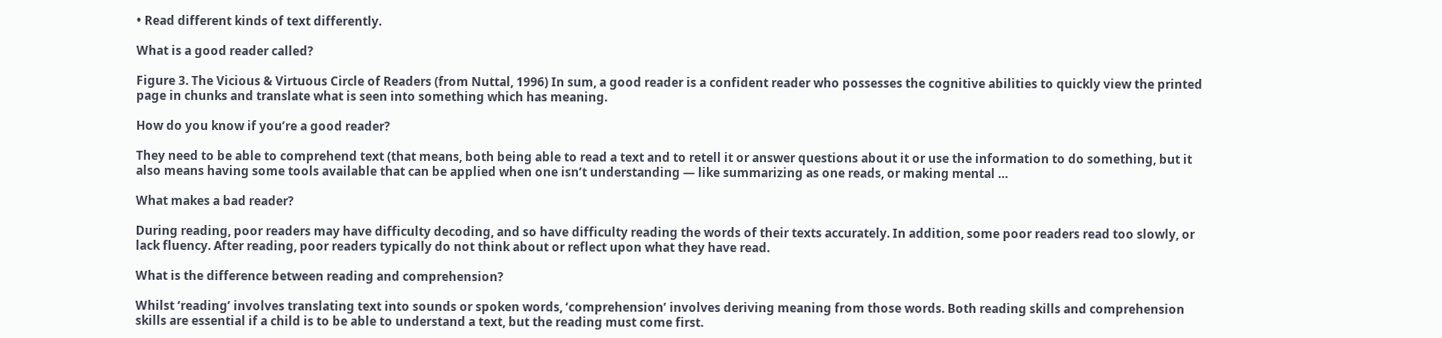• Read different kinds of text differently.

What is a good reader called?

Figure 3. The Vicious & Virtuous Circle of Readers (from Nuttal, 1996) In sum, a good reader is a confident reader who possesses the cognitive abilities to quickly view the printed page in chunks and translate what is seen into something which has meaning.

How do you know if you’re a good reader?

They need to be able to comprehend text (that means, both being able to read a text and to retell it or answer questions about it or use the information to do something, but it also means having some tools available that can be applied when one isn’t understanding — like summarizing as one reads, or making mental …

What makes a bad reader?

During reading, poor readers may have difficulty decoding, and so have difficulty reading the words of their texts accurately. In addition, some poor readers read too slowly, or lack fluency. After reading, poor readers typically do not think about or reflect upon what they have read.

What is the difference between reading and comprehension?

Whilst ‘reading’ involves translating text into sounds or spoken words, ‘comprehension’ involves deriving meaning from those words. Both reading skills and comprehension skills are essential if a child is to be able to understand a text, but the reading must come first.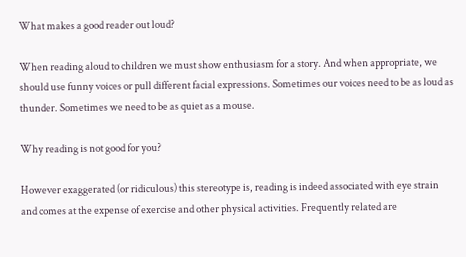What makes a good reader out loud?

When reading aloud to children we must show enthusiasm for a story. And when appropriate, we should use funny voices or pull different facial expressions. Sometimes our voices need to be as loud as thunder. Sometimes we need to be as quiet as a mouse.

Why reading is not good for you?

However exaggerated (or ridiculous) this stereotype is, reading is indeed associated with eye strain and comes at the expense of exercise and other physical activities. Frequently related are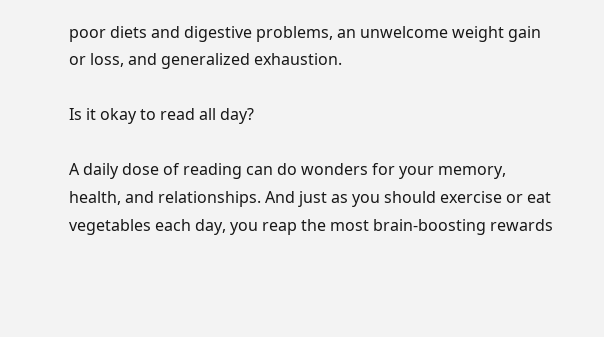poor diets and digestive problems, an unwelcome weight gain or loss, and generalized exhaustion.

Is it okay to read all day?

A daily dose of reading can do wonders for your memory, health, and relationships. And just as you should exercise or eat vegetables each day, you reap the most brain-boosting rewards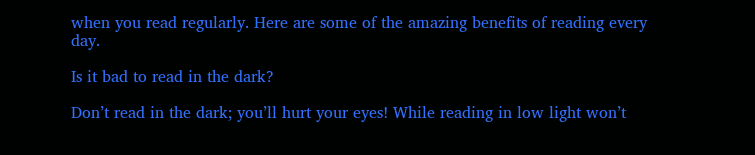when you read regularly. Here are some of the amazing benefits of reading every day.

Is it bad to read in the dark?

Don’t read in the dark; you’ll hurt your eyes! While reading in low light won’t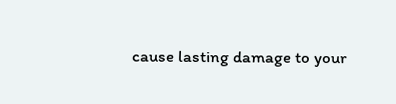cause lasting damage to your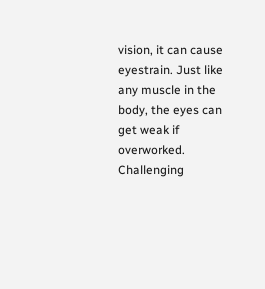vision, it can cause eyestrain. Just like any muscle in the body, the eyes can get weak if overworked. Challenging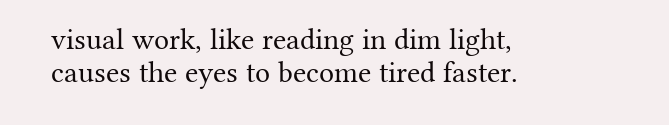visual work, like reading in dim light, causes the eyes to become tired faster.